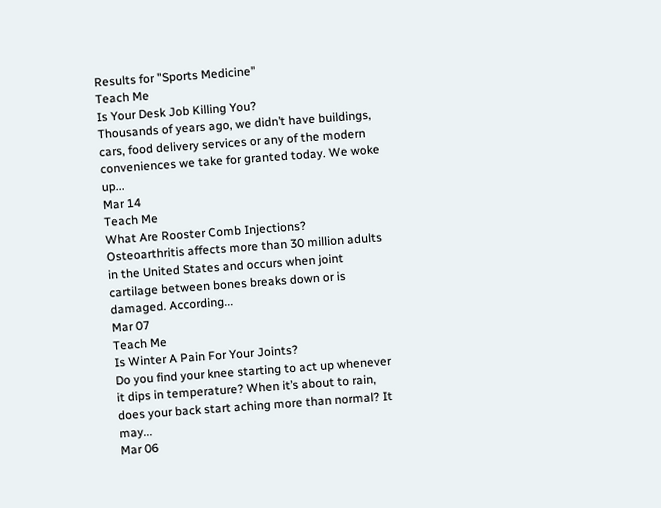Results for "Sports Medicine"
Teach Me
Is Your Desk Job Killing You?
Thousands of years ago, we didn’t have buildings, cars, food delivery services or any of the modern conveniences we take for granted today. We woke up...
Mar 14
Teach Me
What Are Rooster Comb Injections?
Osteoarthritis affects more than 30 million adults in the United States and occurs when joint cartilage between bones breaks down or is damaged. According...
Mar 07
Teach Me
Is Winter A Pain For Your Joints?
Do you find your knee starting to act up whenever it dips in temperature? When it’s about to rain, does your back start aching more than normal? It may...
Mar 06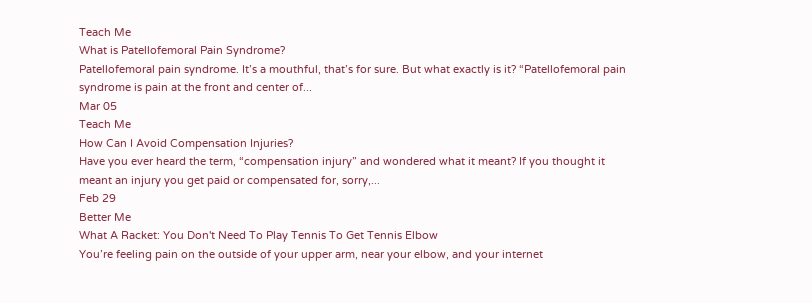Teach Me
What is Patellofemoral Pain Syndrome?
Patellofemoral pain syndrome. It’s a mouthful, that’s for sure. But what exactly is it? “Patellofemoral pain syndrome is pain at the front and center of...
Mar 05
Teach Me
How Can I Avoid Compensation Injuries?
Have you ever heard the term, “compensation injury” and wondered what it meant? If you thought it meant an injury you get paid or compensated for, sorry,...
Feb 29
Better Me
What A Racket: You Don't Need To Play Tennis To Get Tennis Elbow
You’re feeling pain on the outside of your upper arm, near your elbow, and your internet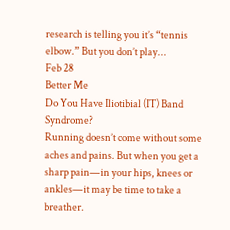research is telling you it’s “tennis elbow.” But you don’t play...
Feb 28
Better Me
Do You Have Iliotibial (IT) Band Syndrome?
Running doesn’t come without some aches and pains. But when you get a sharp pain—in your hips, knees or ankles—it may be time to take a breather.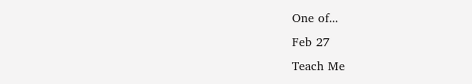One of...
Feb 27
Teach Me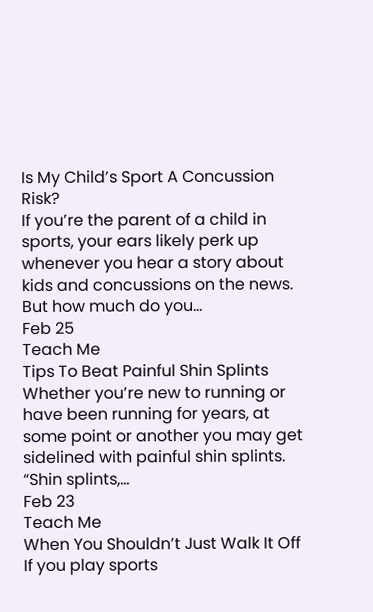Is My Child’s Sport A Concussion Risk?
If you’re the parent of a child in sports, your ears likely perk up whenever you hear a story about kids and concussions on the news. But how much do you...
Feb 25
Teach Me
Tips To Beat Painful Shin Splints
Whether you’re new to running or have been running for years, at some point or another you may get sidelined with painful shin splints. “Shin splints,...
Feb 23
Teach Me
When You Shouldn’t Just Walk It Off
If you play sports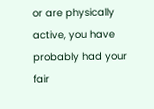or are physically active, you have probably had your fair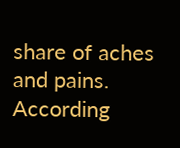share of aches and pains. According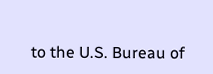to the U.S. Bureau of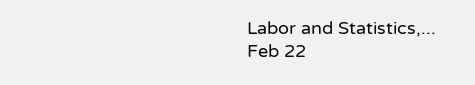Labor and Statistics,...
Feb 22